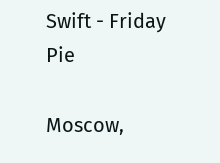Swift - Friday Pie

Moscow,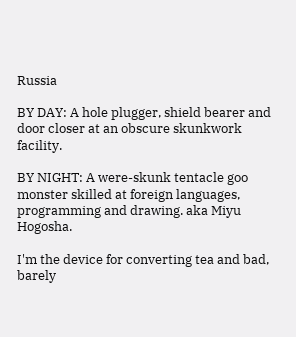Russia

BY DAY: A hole plugger, shield bearer and door closer at an obscure skunkwork facility.

BY NIGHT: A were-skunk tentacle goo monster skilled at foreign languages, programming and drawing. aka Miyu Hogosha.

I'm the device for converting tea and bad, barely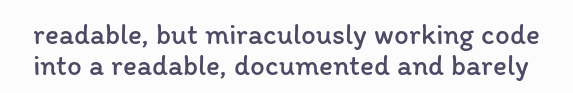readable, but miraculously working code into a readable, documented and barely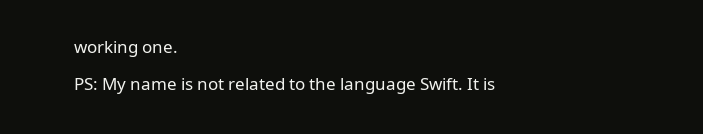working one.

PS: My name is not related to the language Swift. It is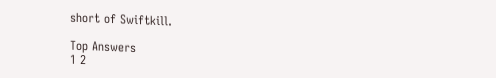short of Swiftkill.

Top Answers
1 2